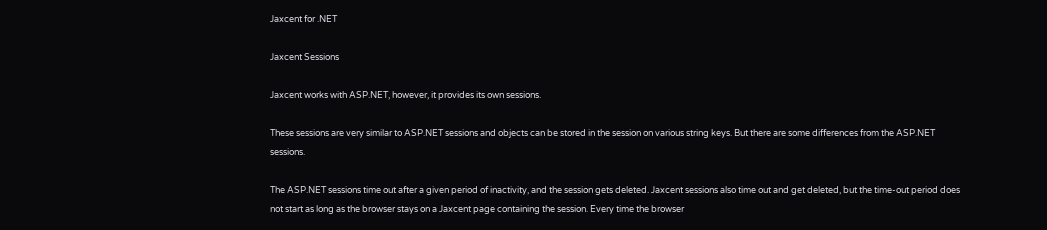Jaxcent for .NET

Jaxcent Sessions

Jaxcent works with ASP.NET, however, it provides its own sessions.

These sessions are very similar to ASP.NET sessions and objects can be stored in the session on various string keys. But there are some differences from the ASP.NET sessions.

The ASP.NET sessions time out after a given period of inactivity, and the session gets deleted. Jaxcent sessions also time out and get deleted, but the time-out period does not start as long as the browser stays on a Jaxcent page containing the session. Every time the browser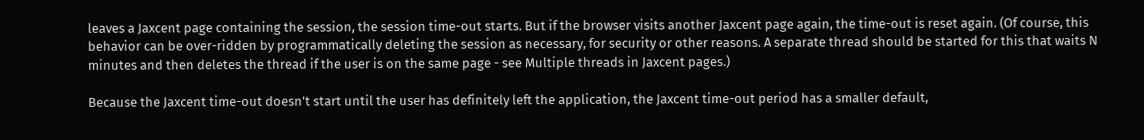leaves a Jaxcent page containing the session, the session time-out starts. But if the browser visits another Jaxcent page again, the time-out is reset again. (Of course, this behavior can be over-ridden by programmatically deleting the session as necessary, for security or other reasons. A separate thread should be started for this that waits N minutes and then deletes the thread if the user is on the same page - see Multiple threads in Jaxcent pages.)

Because the Jaxcent time-out doesn't start until the user has definitely left the application, the Jaxcent time-out period has a smaller default,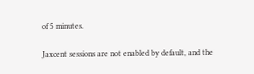of 5 minutes.

Jaxcent sessions are not enabled by default, and the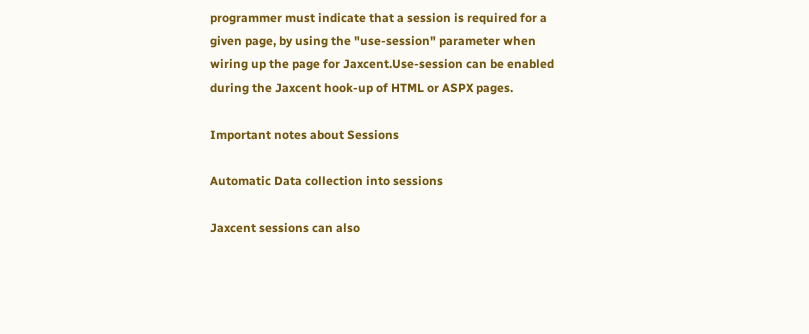programmer must indicate that a session is required for a given page, by using the "use-session" parameter when wiring up the page for Jaxcent.Use-session can be enabled during the Jaxcent hook-up of HTML or ASPX pages.

Important notes about Sessions

Automatic Data collection into sessions

Jaxcent sessions can also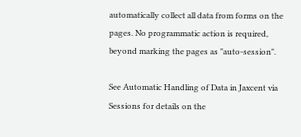automatically collect all data from forms on the pages. No programmatic action is required, beyond marking the pages as "auto-session".

See Automatic Handling of Data in Jaxcent via Sessions for details on the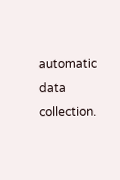automatic data collection.